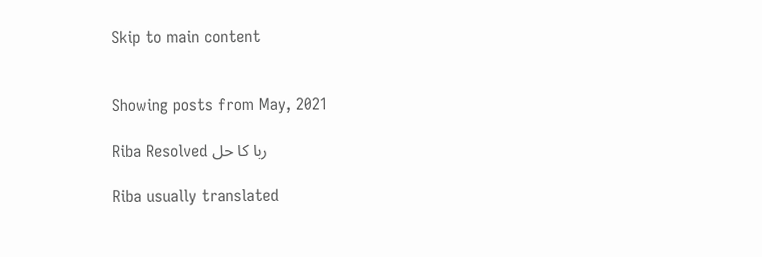Skip to main content


Showing posts from May, 2021

Riba Resolved ربا کا حل

Riba usually translated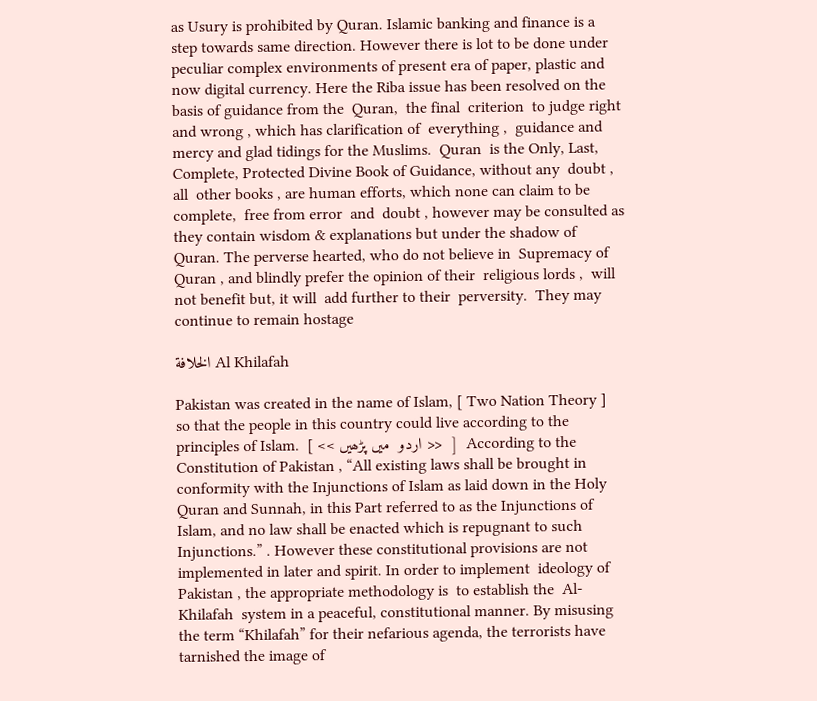as Usury is prohibited by Quran. Islamic banking and finance is a step towards same direction. However there is lot to be done under peculiar complex environments of present era of paper, plastic and now digital currency. Here the Riba issue has been resolved on the basis of guidance from the  Quran,  the final  criterion  to judge right and wrong , which has clarification of  everything ,  guidance and mercy and glad tidings for the Muslims.  Quran  is the Only, Last, Complete, Protected Divine Book of Guidance, without any  doubt , all  other books , are human efforts, which none can claim to be complete,  free from error  and  doubt , however may be consulted as they contain wisdom & explanations but under the shadow of Quran. The perverse hearted, who do not believe in  Supremacy of Quran , and blindly prefer the opinion of their  religious lords ,  will not benefit but, it will  add further to their  perversity.  They may continue to remain hostage

الخلافة Al Khilafah

Pakistan was created in the name of Islam, [ Two Nation Theory ]  so that the people in this country could live according to the principles of Islam.  [ << اردو  میں پڑھیں >>  ]  According to the  Constitution of Pakistan , “All existing laws shall be brought in conformity with the Injunctions of Islam as laid down in the Holy Quran and Sunnah, in this Part referred to as the Injunctions of Islam, and no law shall be enacted which is repugnant to such Injunctions.” . However these constitutional provisions are not implemented in later and spirit. In order to implement  ideology of Pakistan , the appropriate methodology is  to establish the  Al-Khilafah  system in a peaceful, constitutional manner. By misusing the term “Khilafah” for their nefarious agenda, the terrorists have tarnished the image of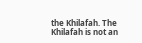the Khilafah. The Khilafah is not an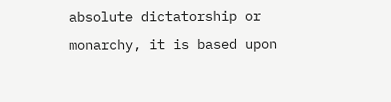absolute dictatorship or monarchy, it is based upon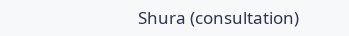Shura (consultation)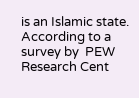is an Islamic state.  According to a survey by  PEW  Research Cent